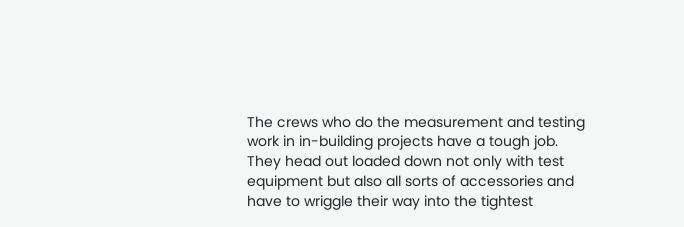The crews who do the measurement and testing work in in-building projects have a tough job. They head out loaded down not only with test equipment but also all sorts of accessories and have to wriggle their way into the tightest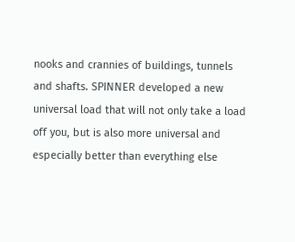nooks and crannies of buildings, tunnels and shafts. SPINNER developed a new universal load that will not only take a load off you, but is also more universal and especially better than everything else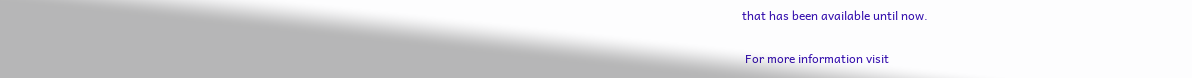that has been available until now.

 For more information visit